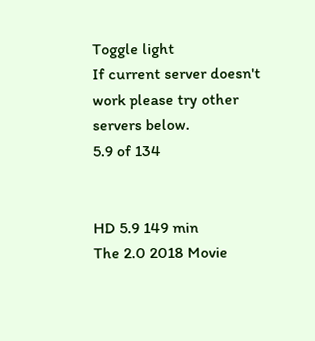Toggle light
If current server doesn't work please try other servers below.
5.9 of 134


HD 5.9 149 min
The 2.0 2018 Movie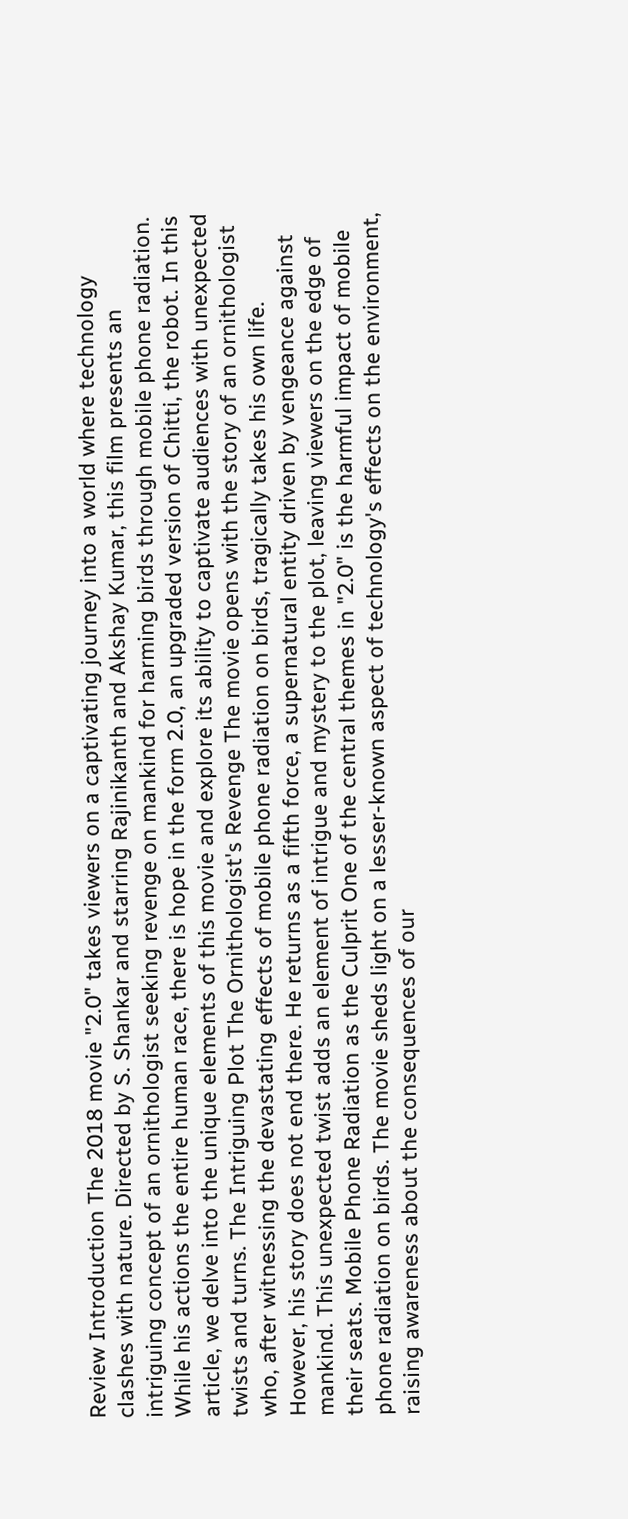Review Introduction The 2018 movie "2.0" takes viewers on a captivating journey into a world where technology clashes with nature. Directed by S. Shankar and starring Rajinikanth and Akshay Kumar, this film presents an intriguing concept of an ornithologist seeking revenge on mankind for harming birds through mobile phone radiation. While his actions the entire human race, there is hope in the form 2.0, an upgraded version of Chitti, the robot. In this article, we delve into the unique elements of this movie and explore its ability to captivate audiences with unexpected twists and turns. The Intriguing Plot The Ornithologist's Revenge The movie opens with the story of an ornithologist who, after witnessing the devastating effects of mobile phone radiation on birds, tragically takes his own life. However, his story does not end there. He returns as a fifth force, a supernatural entity driven by vengeance against mankind. This unexpected twist adds an element of intrigue and mystery to the plot, leaving viewers on the edge of their seats. Mobile Phone Radiation as the Culprit One of the central themes in "2.0" is the harmful impact of mobile phone radiation on birds. The movie sheds light on a lesser-known aspect of technology's effects on the environment, raising awareness about the consequences of our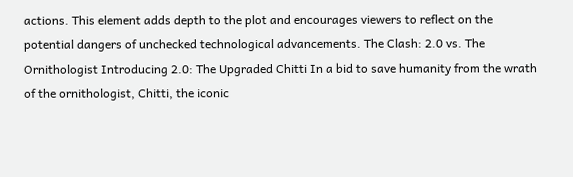actions. This element adds depth to the plot and encourages viewers to reflect on the potential dangers of unchecked technological advancements. The Clash: 2.0 vs. The Ornithologist Introducing 2.0: The Upgraded Chitti In a bid to save humanity from the wrath of the ornithologist, Chitti, the iconic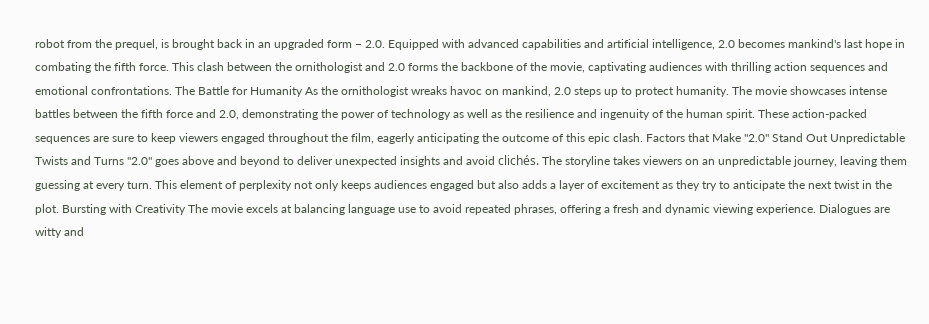robot from the prequel, is brought back in an upgraded form – 2.0. Equipped with advanced capabilities and artificial intelligence, 2.0 becomes mankind's last hope in combating the fifth force. This clash between the ornithologist and 2.0 forms the backbone of the movie, captivating audiences with thrilling action sequences and emotional confrontations. The Battle for Humanity As the ornithologist wreaks havoc on mankind, 2.0 steps up to protect humanity. The movie showcases intense battles between the fifth force and 2.0, demonstrating the power of technology as well as the resilience and ingenuity of the human spirit. These action-packed sequences are sure to keep viewers engaged throughout the film, eagerly anticipating the outcome of this epic clash. Factors that Make "2.0" Stand Out Unpredictable Twists and Turns "2.0" goes above and beyond to deliver unexpected insights and avoid clichés. The storyline takes viewers on an unpredictable journey, leaving them guessing at every turn. This element of perplexity not only keeps audiences engaged but also adds a layer of excitement as they try to anticipate the next twist in the plot. Bursting with Creativity The movie excels at balancing language use to avoid repeated phrases, offering a fresh and dynamic viewing experience. Dialogues are witty and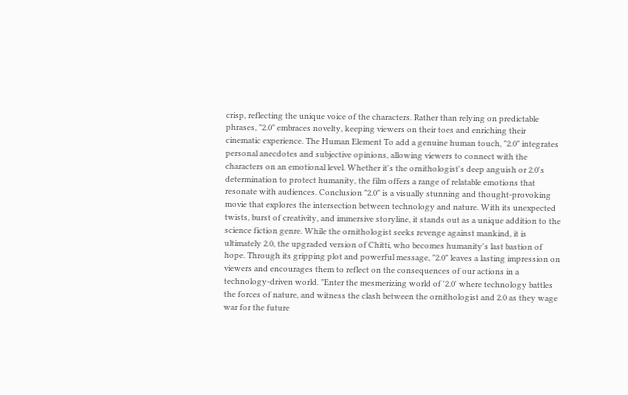crisp, reflecting the unique voice of the characters. Rather than relying on predictable phrases, "2.0" embraces novelty, keeping viewers on their toes and enriching their cinematic experience. The Human Element To add a genuine human touch, "2.0" integrates personal anecdotes and subjective opinions, allowing viewers to connect with the characters on an emotional level. Whether it's the ornithologist's deep anguish or 2.0's determination to protect humanity, the film offers a range of relatable emotions that resonate with audiences. Conclusion "2.0" is a visually stunning and thought-provoking movie that explores the intersection between technology and nature. With its unexpected twists, burst of creativity, and immersive storyline, it stands out as a unique addition to the science fiction genre. While the ornithologist seeks revenge against mankind, it is ultimately 2.0, the upgraded version of Chitti, who becomes humanity's last bastion of hope. Through its gripping plot and powerful message, "2.0" leaves a lasting impression on viewers and encourages them to reflect on the consequences of our actions in a technology-driven world. "Enter the mesmerizing world of '2.0' where technology battles the forces of nature, and witness the clash between the ornithologist and 2.0 as they wage war for the future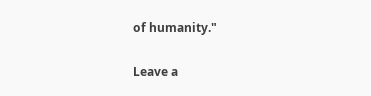of humanity."

Leave a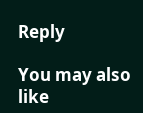Reply

You may also like